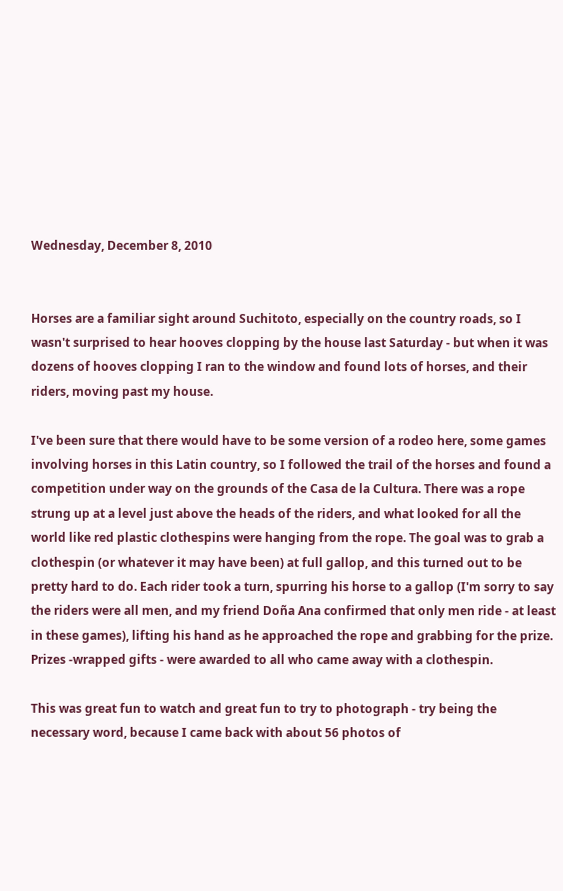Wednesday, December 8, 2010


Horses are a familiar sight around Suchitoto, especially on the country roads, so I wasn't surprised to hear hooves clopping by the house last Saturday - but when it was dozens of hooves clopping I ran to the window and found lots of horses, and their riders, moving past my house.

I've been sure that there would have to be some version of a rodeo here, some games involving horses in this Latin country, so I followed the trail of the horses and found a competition under way on the grounds of the Casa de la Cultura. There was a rope strung up at a level just above the heads of the riders, and what looked for all the world like red plastic clothespins were hanging from the rope. The goal was to grab a clothespin (or whatever it may have been) at full gallop, and this turned out to be pretty hard to do. Each rider took a turn, spurring his horse to a gallop (I'm sorry to say the riders were all men, and my friend Doña Ana confirmed that only men ride - at least in these games), lifting his hand as he approached the rope and grabbing for the prize. Prizes -wrapped gifts - were awarded to all who came away with a clothespin.

This was great fun to watch and great fun to try to photograph - try being the necessary word, because I came back with about 56 photos of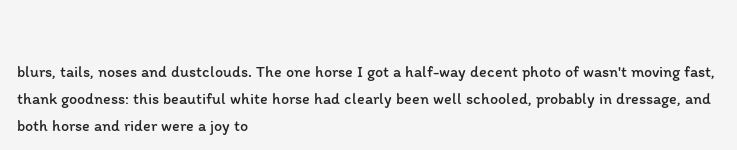blurs, tails, noses and dustclouds. The one horse I got a half-way decent photo of wasn't moving fast, thank goodness: this beautiful white horse had clearly been well schooled, probably in dressage, and both horse and rider were a joy to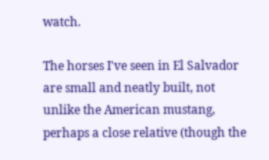watch.

The horses I've seen in El Salvador are small and neatly built, not unlike the American mustang, perhaps a close relative (though the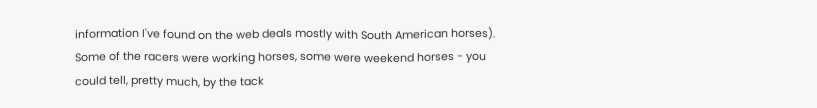information I've found on the web deals mostly with South American horses). Some of the racers were working horses, some were weekend horses - you could tell, pretty much, by the tack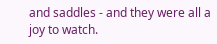and saddles - and they were all a joy to watch.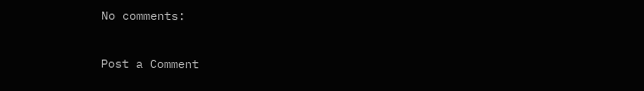No comments:

Post a Comment